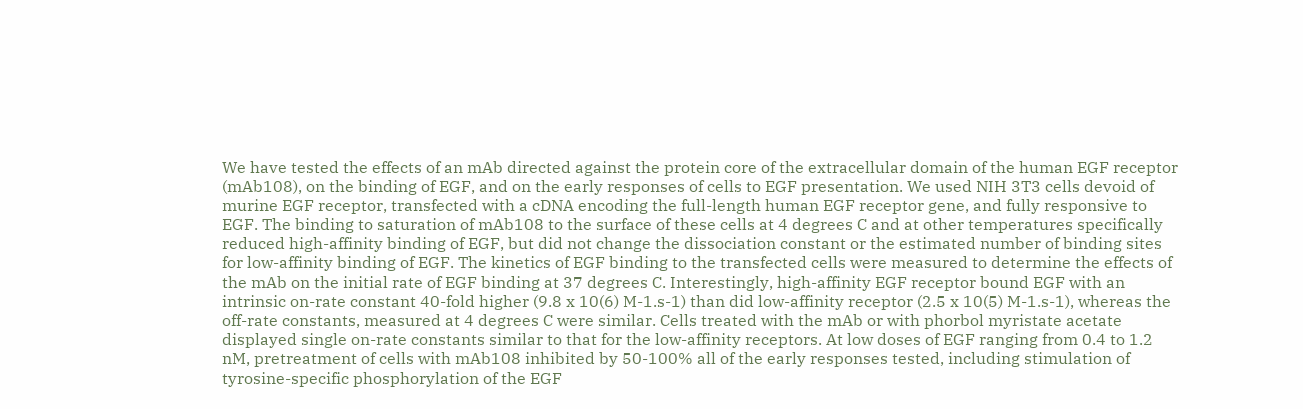We have tested the effects of an mAb directed against the protein core of the extracellular domain of the human EGF receptor (mAb108), on the binding of EGF, and on the early responses of cells to EGF presentation. We used NIH 3T3 cells devoid of murine EGF receptor, transfected with a cDNA encoding the full-length human EGF receptor gene, and fully responsive to EGF. The binding to saturation of mAb108 to the surface of these cells at 4 degrees C and at other temperatures specifically reduced high-affinity binding of EGF, but did not change the dissociation constant or the estimated number of binding sites for low-affinity binding of EGF. The kinetics of EGF binding to the transfected cells were measured to determine the effects of the mAb on the initial rate of EGF binding at 37 degrees C. Interestingly, high-affinity EGF receptor bound EGF with an intrinsic on-rate constant 40-fold higher (9.8 x 10(6) M-1.s-1) than did low-affinity receptor (2.5 x 10(5) M-1.s-1), whereas the off-rate constants, measured at 4 degrees C were similar. Cells treated with the mAb or with phorbol myristate acetate displayed single on-rate constants similar to that for the low-affinity receptors. At low doses of EGF ranging from 0.4 to 1.2 nM, pretreatment of cells with mAb108 inhibited by 50-100% all of the early responses tested, including stimulation of tyrosine-specific phosphorylation of the EGF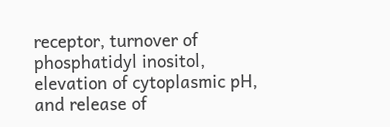receptor, turnover of phosphatidyl inositol, elevation of cytoplasmic pH, and release of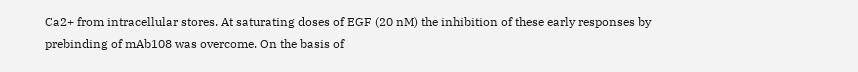Ca2+ from intracellular stores. At saturating doses of EGF (20 nM) the inhibition of these early responses by prebinding of mAb108 was overcome. On the basis of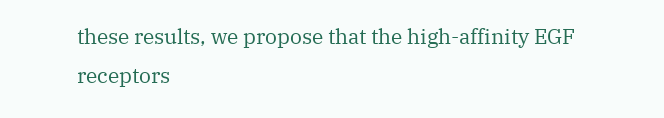these results, we propose that the high-affinity EGF receptors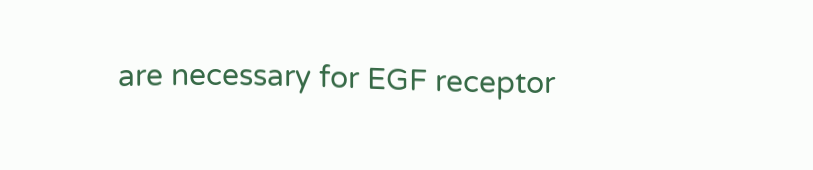are necessary for EGF receptor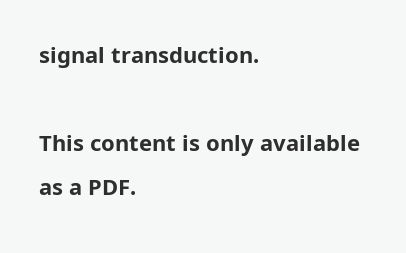signal transduction.

This content is only available as a PDF.